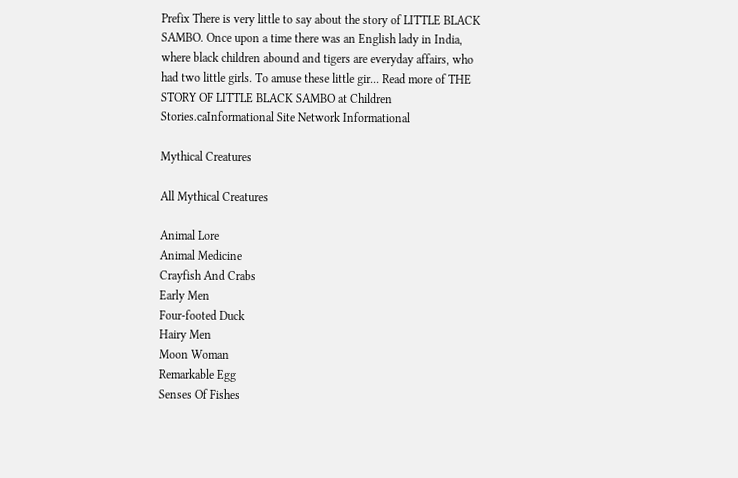Prefix There is very little to say about the story of LITTLE BLACK SAMBO. Once upon a time there was an English lady in India, where black children abound and tigers are everyday affairs, who had two little girls. To amuse these little gir... Read more of THE STORY OF LITTLE BLACK SAMBO at Children Stories.caInformational Site Network Informational

Mythical Creatures

All Mythical Creatures

Animal Lore
Animal Medicine
Crayfish And Crabs
Early Men
Four-footed Duck
Hairy Men
Moon Woman
Remarkable Egg
Senses Of Fishes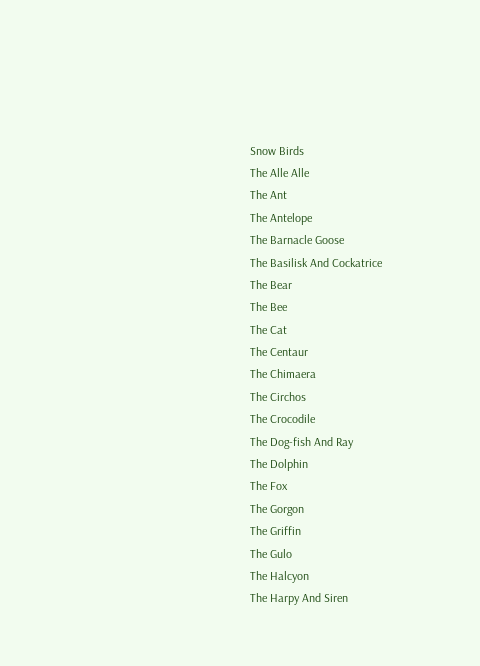Snow Birds
The Alle Alle
The Ant
The Antelope
The Barnacle Goose
The Basilisk And Cockatrice
The Bear
The Bee
The Cat
The Centaur
The Chimaera
The Circhos
The Crocodile
The Dog-fish And Ray
The Dolphin
The Fox
The Gorgon
The Griffin
The Gulo
The Halcyon
The Harpy And Siren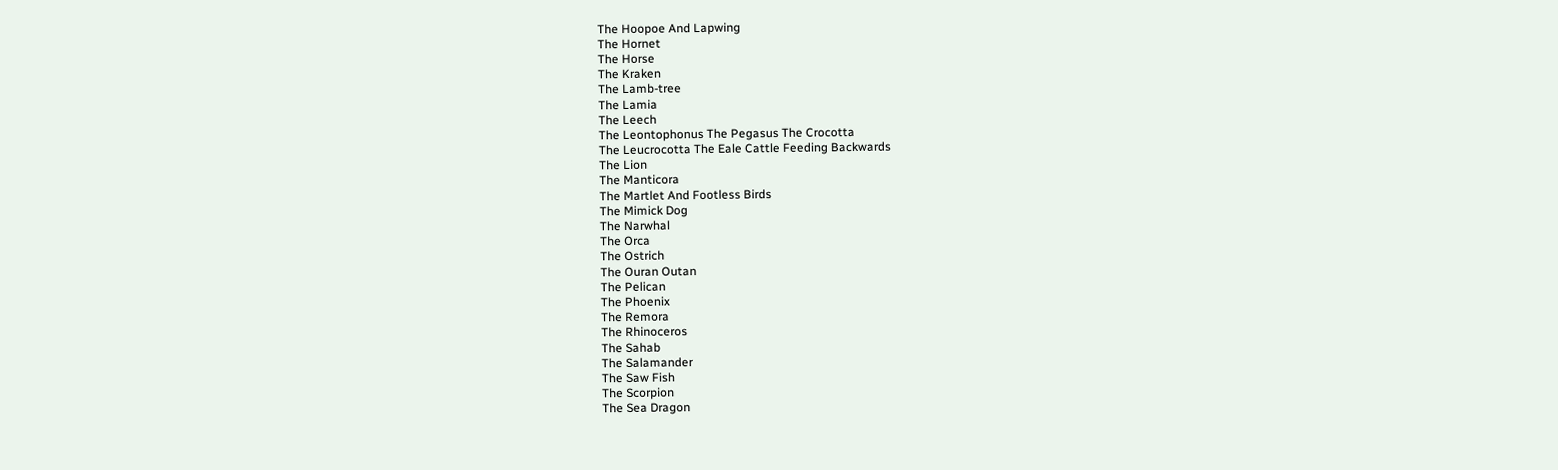The Hoopoe And Lapwing
The Hornet
The Horse
The Kraken
The Lamb-tree
The Lamia
The Leech
The Leontophonus The Pegasus The Crocotta
The Leucrocotta The Eale Cattle Feeding Backwards
The Lion
The Manticora
The Martlet And Footless Birds
The Mimick Dog
The Narwhal
The Orca
The Ostrich
The Ouran Outan
The Pelican
The Phoenix
The Remora
The Rhinoceros
The Sahab
The Salamander
The Saw Fish
The Scorpion
The Sea Dragon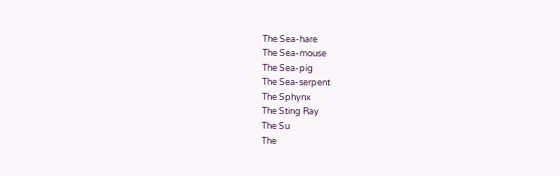The Sea-hare
The Sea-mouse
The Sea-pig
The Sea-serpent
The Sphynx
The Sting Ray
The Su
The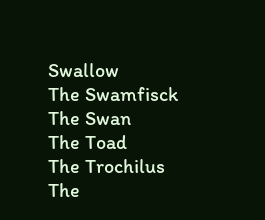Swallow
The Swamfisck
The Swan
The Toad
The Trochilus
The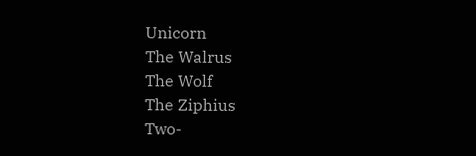Unicorn
The Walrus
The Wolf
The Ziphius
Two-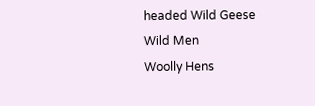headed Wild Geese
Wild Men
Woolly Hens